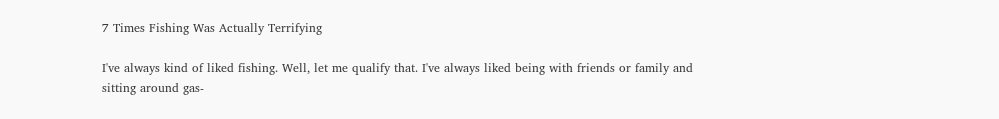7 Times Fishing Was Actually Terrifying

I've always kind of liked fishing. Well, let me qualify that. I've always liked being with friends or family and sitting around gas-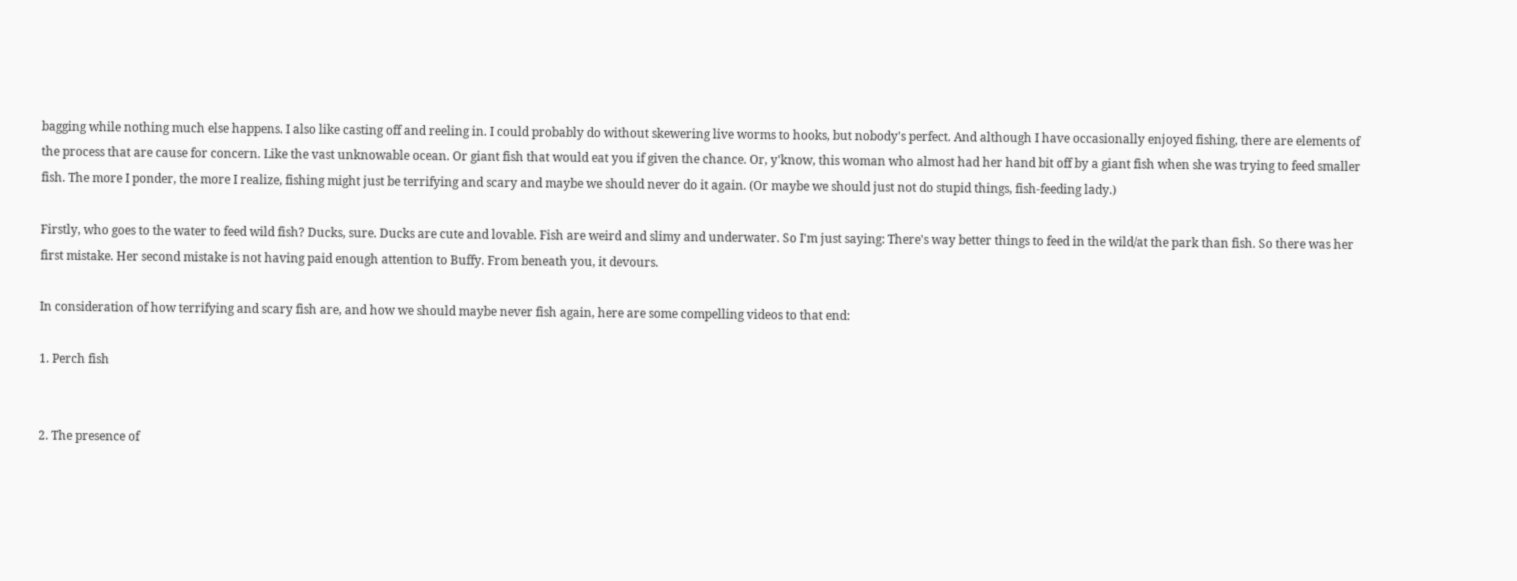bagging while nothing much else happens. I also like casting off and reeling in. I could probably do without skewering live worms to hooks, but nobody's perfect. And although I have occasionally enjoyed fishing, there are elements of the process that are cause for concern. Like the vast unknowable ocean. Or giant fish that would eat you if given the chance. Or, y'know, this woman who almost had her hand bit off by a giant fish when she was trying to feed smaller fish. The more I ponder, the more I realize, fishing might just be terrifying and scary and maybe we should never do it again. (Or maybe we should just not do stupid things, fish-feeding lady.)

Firstly, who goes to the water to feed wild fish? Ducks, sure. Ducks are cute and lovable. Fish are weird and slimy and underwater. So I'm just saying: There's way better things to feed in the wild/at the park than fish. So there was her first mistake. Her second mistake is not having paid enough attention to Buffy. From beneath you, it devours.

In consideration of how terrifying and scary fish are, and how we should maybe never fish again, here are some compelling videos to that end:

1. Perch fish


2. The presence of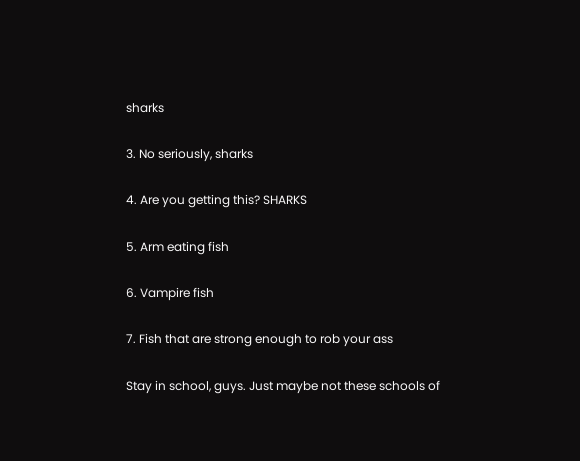sharks

3. No seriously, sharks

4. Are you getting this? SHARKS

5. Arm eating fish

6. Vampire fish

7. Fish that are strong enough to rob your ass

Stay in school, guys. Just maybe not these schools of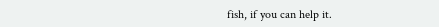fish, if you can help it.